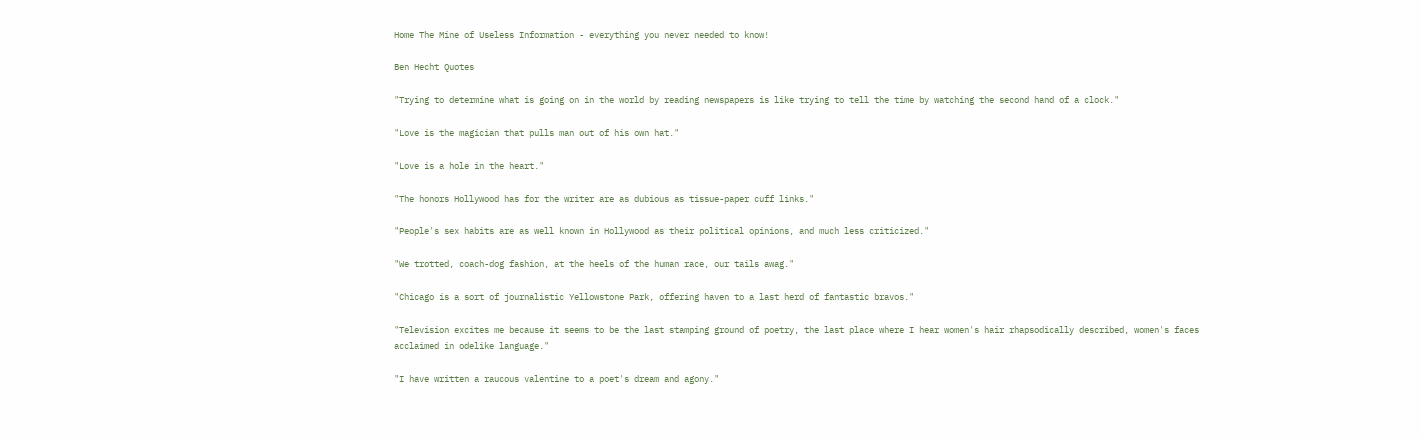Home The Mine of Useless Information - everything you never needed to know!

Ben Hecht Quotes

"Trying to determine what is going on in the world by reading newspapers is like trying to tell the time by watching the second hand of a clock."

"Love is the magician that pulls man out of his own hat."

"Love is a hole in the heart."

"The honors Hollywood has for the writer are as dubious as tissue-paper cuff links."

"People's sex habits are as well known in Hollywood as their political opinions, and much less criticized."

"We trotted, coach-dog fashion, at the heels of the human race, our tails awag."

"Chicago is a sort of journalistic Yellowstone Park, offering haven to a last herd of fantastic bravos."

"Television excites me because it seems to be the last stamping ground of poetry, the last place where I hear women's hair rhapsodically described, women's faces acclaimed in odelike language."

"I have written a raucous valentine to a poet's dream and agony."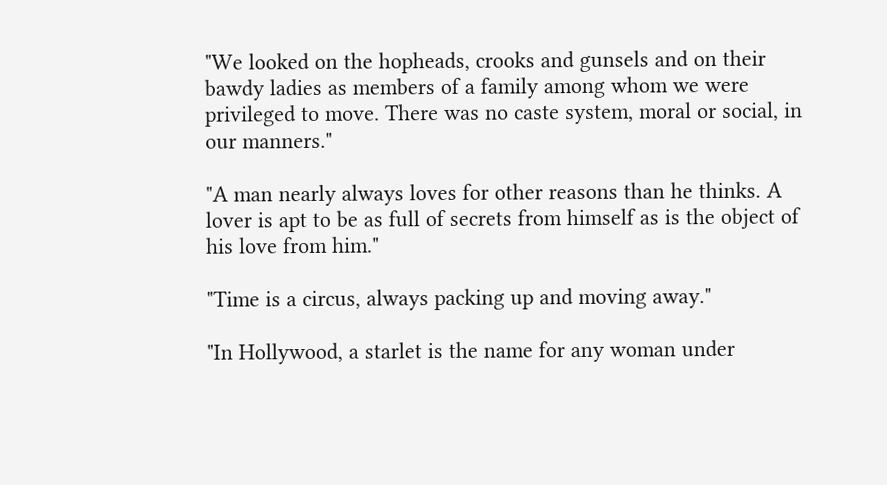"We looked on the hopheads, crooks and gunsels and on their bawdy ladies as members of a family among whom we were privileged to move. There was no caste system, moral or social, in our manners."

"A man nearly always loves for other reasons than he thinks. A lover is apt to be as full of secrets from himself as is the object of his love from him."

"Time is a circus, always packing up and moving away."

"In Hollywood, a starlet is the name for any woman under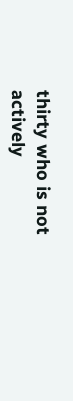thirty who is not actively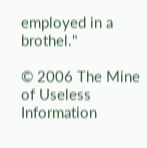employed in a brothel."

© 2006 The Mine of Useless Information